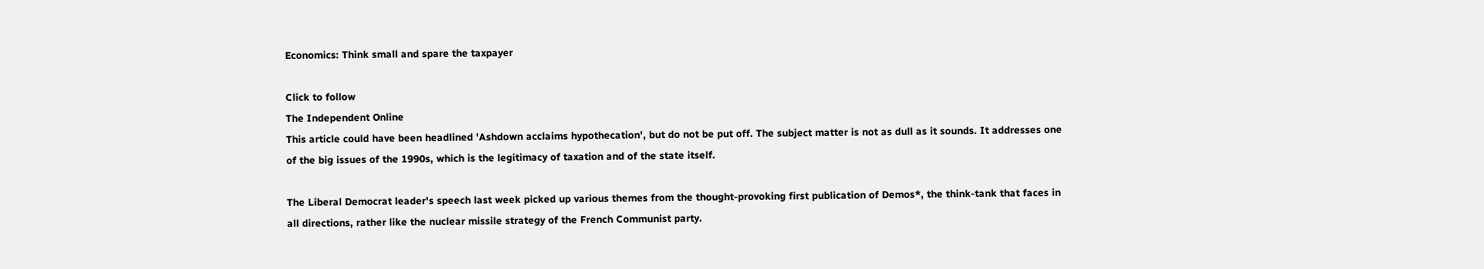Economics: Think small and spare the taxpayer

Click to follow
The Independent Online
This article could have been headlined 'Ashdown acclaims hypothecation', but do not be put off. The subject matter is not as dull as it sounds. It addresses one of the big issues of the 1990s, which is the legitimacy of taxation and of the state itself.

The Liberal Democrat leader's speech last week picked up various themes from the thought-provoking first publication of Demos*, the think-tank that faces in all directions, rather like the nuclear missile strategy of the French Communist party.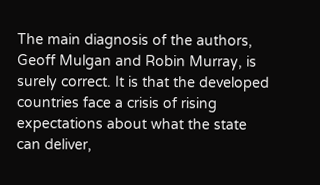The main diagnosis of the authors, Geoff Mulgan and Robin Murray, is surely correct. It is that the developed countries face a crisis of rising expectations about what the state can deliver,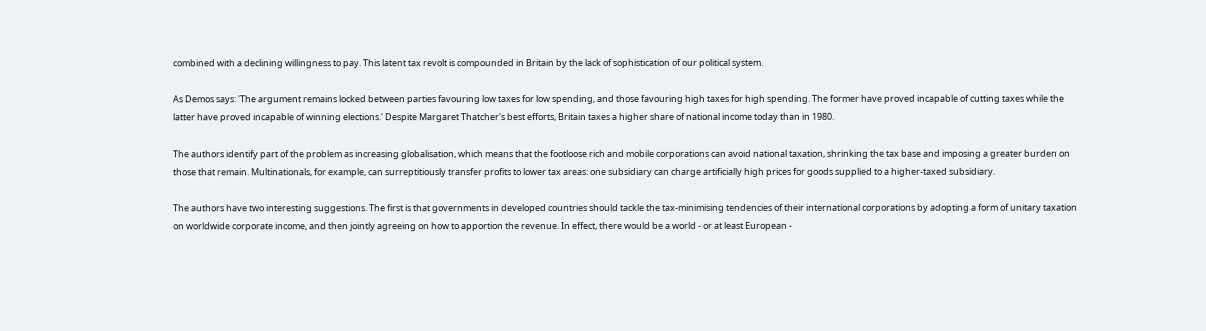combined with a declining willingness to pay. This latent tax revolt is compounded in Britain by the lack of sophistication of our political system.

As Demos says: 'The argument remains locked between parties favouring low taxes for low spending, and those favouring high taxes for high spending. The former have proved incapable of cutting taxes while the latter have proved incapable of winning elections.' Despite Margaret Thatcher's best efforts, Britain taxes a higher share of national income today than in 1980.

The authors identify part of the problem as increasing globalisation, which means that the footloose rich and mobile corporations can avoid national taxation, shrinking the tax base and imposing a greater burden on those that remain. Multinationals, for example, can surreptitiously transfer profits to lower tax areas: one subsidiary can charge artificially high prices for goods supplied to a higher-taxed subsidiary.

The authors have two interesting suggestions. The first is that governments in developed countries should tackle the tax-minimising tendencies of their international corporations by adopting a form of unitary taxation on worldwide corporate income, and then jointly agreeing on how to apportion the revenue. In effect, there would be a world - or at least European -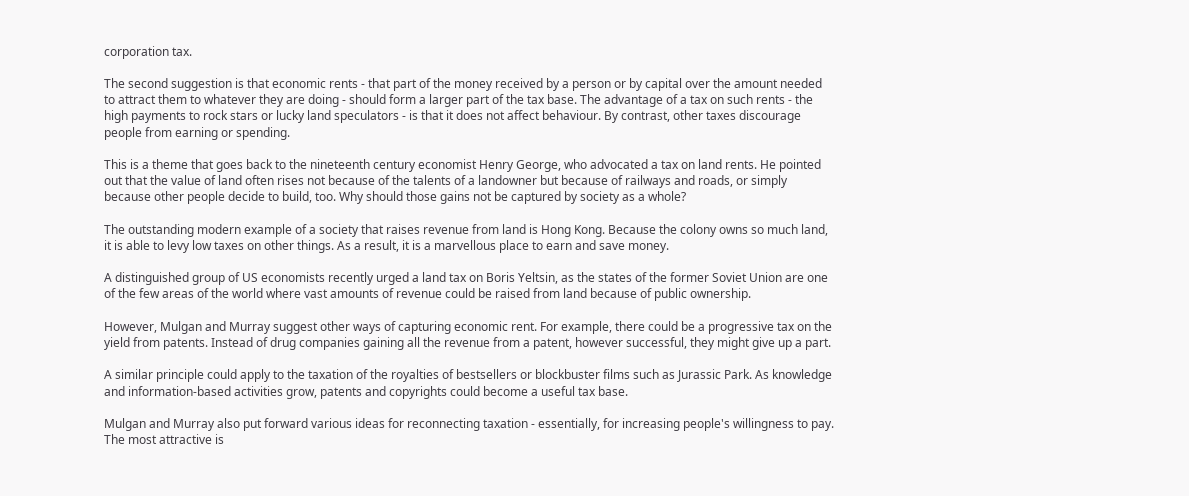corporation tax.

The second suggestion is that economic rents - that part of the money received by a person or by capital over the amount needed to attract them to whatever they are doing - should form a larger part of the tax base. The advantage of a tax on such rents - the high payments to rock stars or lucky land speculators - is that it does not affect behaviour. By contrast, other taxes discourage people from earning or spending.

This is a theme that goes back to the nineteenth century economist Henry George, who advocated a tax on land rents. He pointed out that the value of land often rises not because of the talents of a landowner but because of railways and roads, or simply because other people decide to build, too. Why should those gains not be captured by society as a whole?

The outstanding modern example of a society that raises revenue from land is Hong Kong. Because the colony owns so much land, it is able to levy low taxes on other things. As a result, it is a marvellous place to earn and save money.

A distinguished group of US economists recently urged a land tax on Boris Yeltsin, as the states of the former Soviet Union are one of the few areas of the world where vast amounts of revenue could be raised from land because of public ownership.

However, Mulgan and Murray suggest other ways of capturing economic rent. For example, there could be a progressive tax on the yield from patents. Instead of drug companies gaining all the revenue from a patent, however successful, they might give up a part.

A similar principle could apply to the taxation of the royalties of bestsellers or blockbuster films such as Jurassic Park. As knowledge and information-based activities grow, patents and copyrights could become a useful tax base.

Mulgan and Murray also put forward various ideas for reconnecting taxation - essentially, for increasing people's willingness to pay. The most attractive is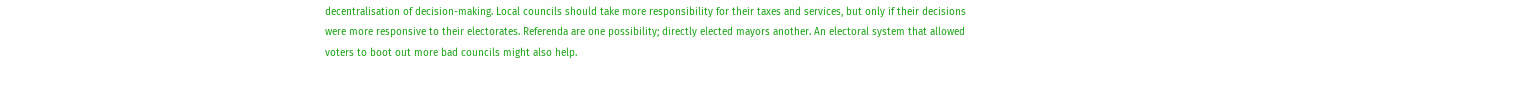decentralisation of decision-making. Local councils should take more responsibility for their taxes and services, but only if their decisions were more responsive to their electorates. Referenda are one possibility; directly elected mayors another. An electoral system that allowed voters to boot out more bad councils might also help.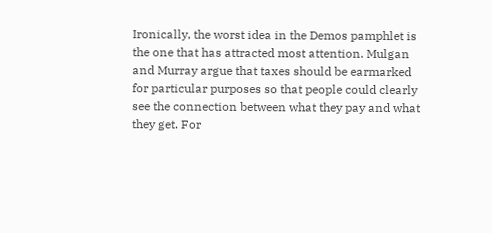Ironically, the worst idea in the Demos pamphlet is the one that has attracted most attention. Mulgan and Murray argue that taxes should be earmarked for particular purposes so that people could clearly see the connection between what they pay and what they get. For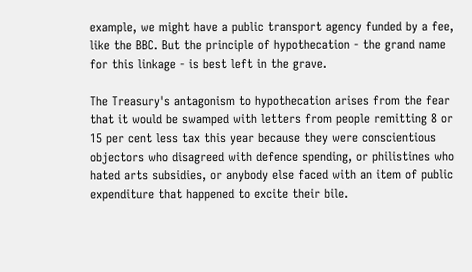example, we might have a public transport agency funded by a fee, like the BBC. But the principle of hypothecation - the grand name for this linkage - is best left in the grave.

The Treasury's antagonism to hypothecation arises from the fear that it would be swamped with letters from people remitting 8 or 15 per cent less tax this year because they were conscientious objectors who disagreed with defence spending, or philistines who hated arts subsidies, or anybody else faced with an item of public expenditure that happened to excite their bile.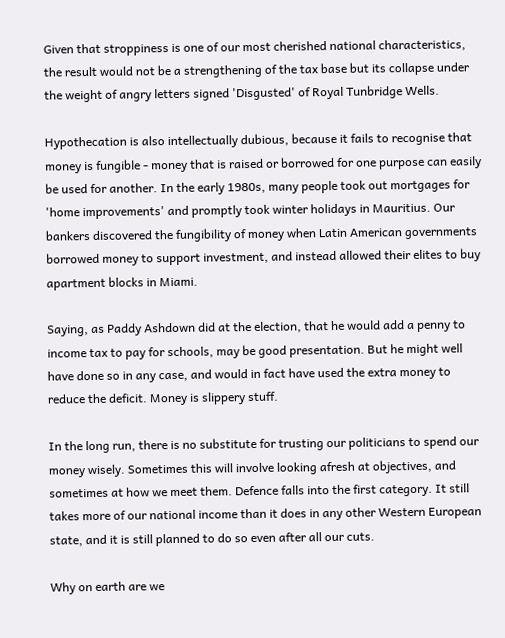Given that stroppiness is one of our most cherished national characteristics, the result would not be a strengthening of the tax base but its collapse under the weight of angry letters signed 'Disgusted' of Royal Tunbridge Wells.

Hypothecation is also intellectually dubious, because it fails to recognise that money is fungible - money that is raised or borrowed for one purpose can easily be used for another. In the early 1980s, many people took out mortgages for 'home improvements' and promptly took winter holidays in Mauritius. Our bankers discovered the fungibility of money when Latin American governments borrowed money to support investment, and instead allowed their elites to buy apartment blocks in Miami.

Saying, as Paddy Ashdown did at the election, that he would add a penny to income tax to pay for schools, may be good presentation. But he might well have done so in any case, and would in fact have used the extra money to reduce the deficit. Money is slippery stuff.

In the long run, there is no substitute for trusting our politicians to spend our money wisely. Sometimes this will involve looking afresh at objectives, and sometimes at how we meet them. Defence falls into the first category. It still takes more of our national income than it does in any other Western European state, and it is still planned to do so even after all our cuts.

Why on earth are we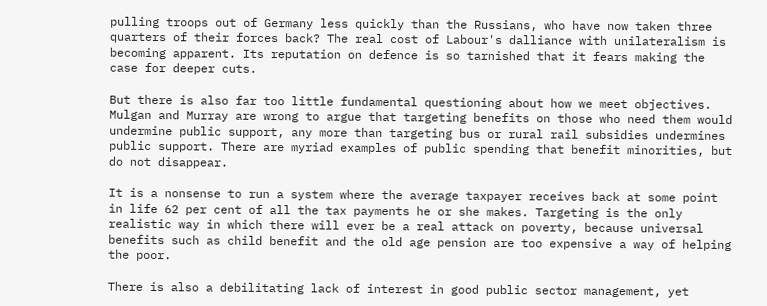pulling troops out of Germany less quickly than the Russians, who have now taken three quarters of their forces back? The real cost of Labour's dalliance with unilateralism is becoming apparent. Its reputation on defence is so tarnished that it fears making the case for deeper cuts.

But there is also far too little fundamental questioning about how we meet objectives. Mulgan and Murray are wrong to argue that targeting benefits on those who need them would undermine public support, any more than targeting bus or rural rail subsidies undermines public support. There are myriad examples of public spending that benefit minorities, but do not disappear.

It is a nonsense to run a system where the average taxpayer receives back at some point in life 62 per cent of all the tax payments he or she makes. Targeting is the only realistic way in which there will ever be a real attack on poverty, because universal benefits such as child benefit and the old age pension are too expensive a way of helping the poor.

There is also a debilitating lack of interest in good public sector management, yet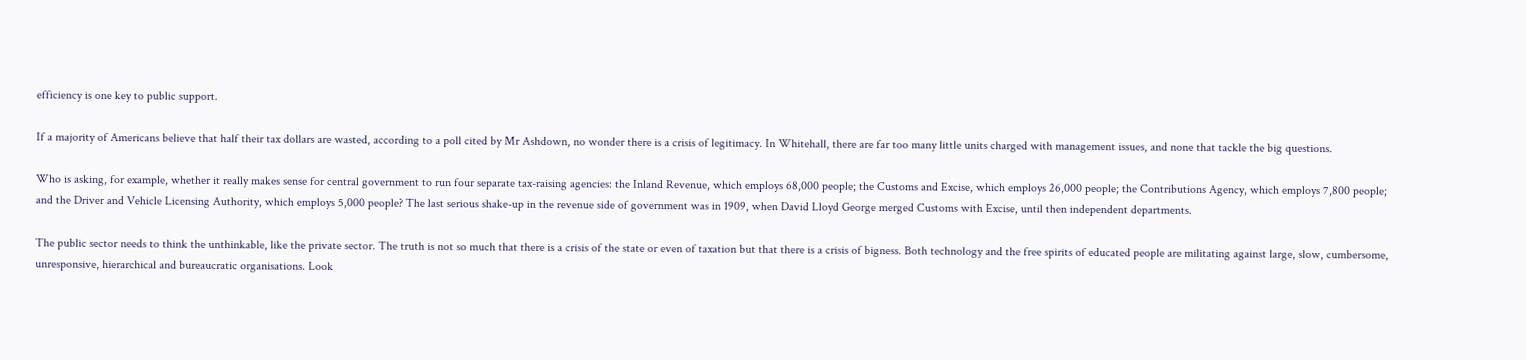efficiency is one key to public support.

If a majority of Americans believe that half their tax dollars are wasted, according to a poll cited by Mr Ashdown, no wonder there is a crisis of legitimacy. In Whitehall, there are far too many little units charged with management issues, and none that tackle the big questions.

Who is asking, for example, whether it really makes sense for central government to run four separate tax-raising agencies: the Inland Revenue, which employs 68,000 people; the Customs and Excise, which employs 26,000 people; the Contributions Agency, which employs 7,800 people; and the Driver and Vehicle Licensing Authority, which employs 5,000 people? The last serious shake-up in the revenue side of government was in 1909, when David Lloyd George merged Customs with Excise, until then independent departments.

The public sector needs to think the unthinkable, like the private sector. The truth is not so much that there is a crisis of the state or even of taxation but that there is a crisis of bigness. Both technology and the free spirits of educated people are militating against large, slow, cumbersome, unresponsive, hierarchical and bureaucratic organisations. Look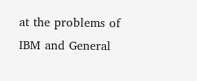at the problems of IBM and General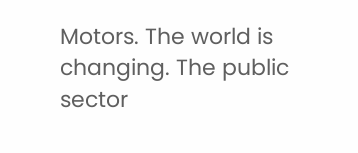Motors. The world is changing. The public sector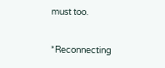must too.

*Reconnecting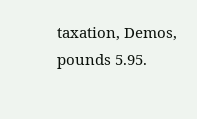taxation, Demos, pounds 5.95.